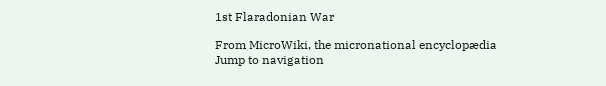1st Flaradonian War

From MicroWiki, the micronational encyclopædia
Jump to navigation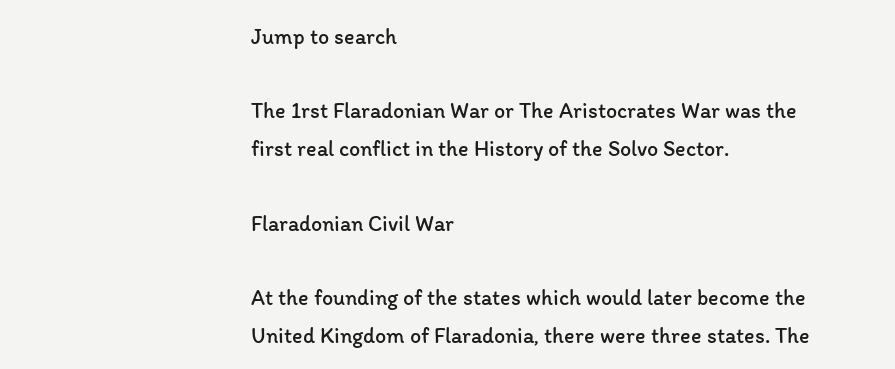Jump to search

The 1rst Flaradonian War or The Aristocrates War was the first real conflict in the History of the Solvo Sector.

Flaradonian Civil War

At the founding of the states which would later become the United Kingdom of Flaradonia, there were three states. The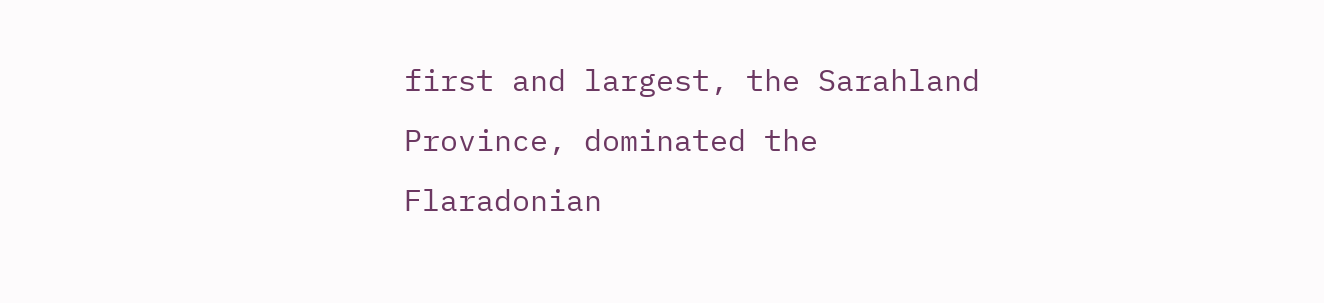first and largest, the Sarahland Province, dominated the Flaradonian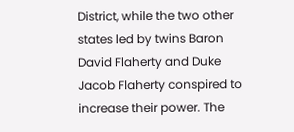District, while the two other states led by twins Baron David Flaherty and Duke Jacob Flaherty conspired to increase their power. The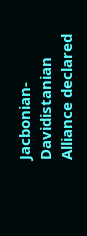Jacbonian-Davidistanian Alliance declared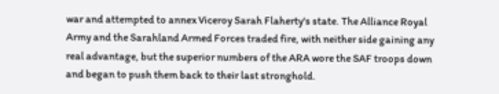war and attempted to annex Viceroy Sarah Flaherty's state. The Alliance Royal Army and the Sarahland Armed Forces traded fire, with neither side gaining any real advantage, but the superior numbers of the ARA wore the SAF troops down and began to push them back to their last stronghold.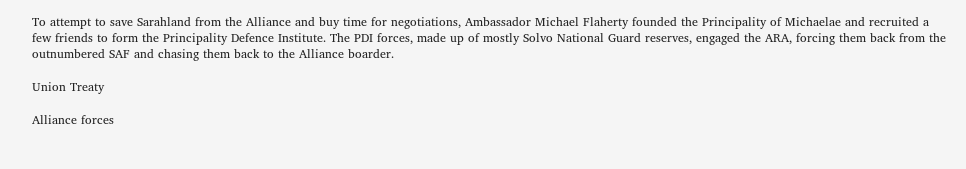To attempt to save Sarahland from the Alliance and buy time for negotiations, Ambassador Michael Flaherty founded the Principality of Michaelae and recruited a few friends to form the Principality Defence Institute. The PDI forces, made up of mostly Solvo National Guard reserves, engaged the ARA, forcing them back from the outnumbered SAF and chasing them back to the Alliance boarder.

Union Treaty

Alliance forces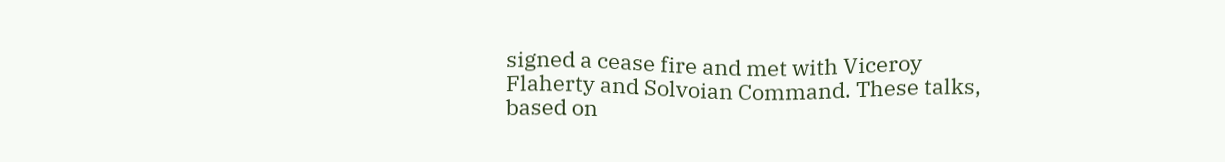signed a cease fire and met with Viceroy Flaherty and Solvoian Command. These talks, based on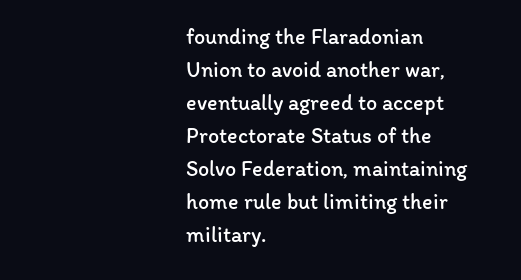founding the Flaradonian Union to avoid another war, eventually agreed to accept Protectorate Status of the Solvo Federation, maintaining home rule but limiting their military.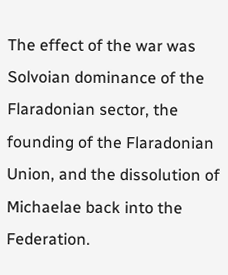The effect of the war was Solvoian dominance of the Flaradonian sector, the founding of the Flaradonian Union, and the dissolution of Michaelae back into the Federation.